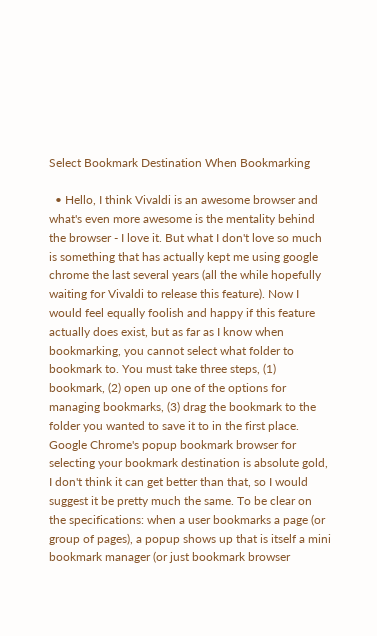Select Bookmark Destination When Bookmarking

  • Hello, I think Vivaldi is an awesome browser and what's even more awesome is the mentality behind the browser - I love it. But what I don't love so much is something that has actually kept me using google chrome the last several years (all the while hopefully waiting for Vivaldi to release this feature). Now I would feel equally foolish and happy if this feature actually does exist, but as far as I know when bookmarking, you cannot select what folder to bookmark to. You must take three steps, (1) bookmark, (2) open up one of the options for managing bookmarks, (3) drag the bookmark to the folder you wanted to save it to in the first place. Google Chrome's popup bookmark browser for selecting your bookmark destination is absolute gold, I don't think it can get better than that, so I would suggest it be pretty much the same. To be clear on the specifications: when a user bookmarks a page (or group of pages), a popup shows up that is itself a mini bookmark manager (or just bookmark browser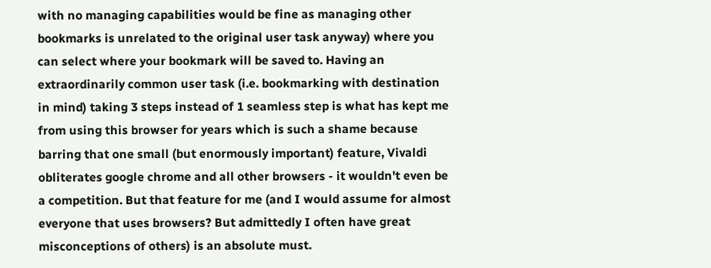with no managing capabilities would be fine as managing other bookmarks is unrelated to the original user task anyway) where you can select where your bookmark will be saved to. Having an extraordinarily common user task (i.e. bookmarking with destination in mind) taking 3 steps instead of 1 seamless step is what has kept me from using this browser for years which is such a shame because barring that one small (but enormously important) feature, Vivaldi obliterates google chrome and all other browsers - it wouldn't even be a competition. But that feature for me (and I would assume for almost everyone that uses browsers? But admittedly I often have great misconceptions of others) is an absolute must.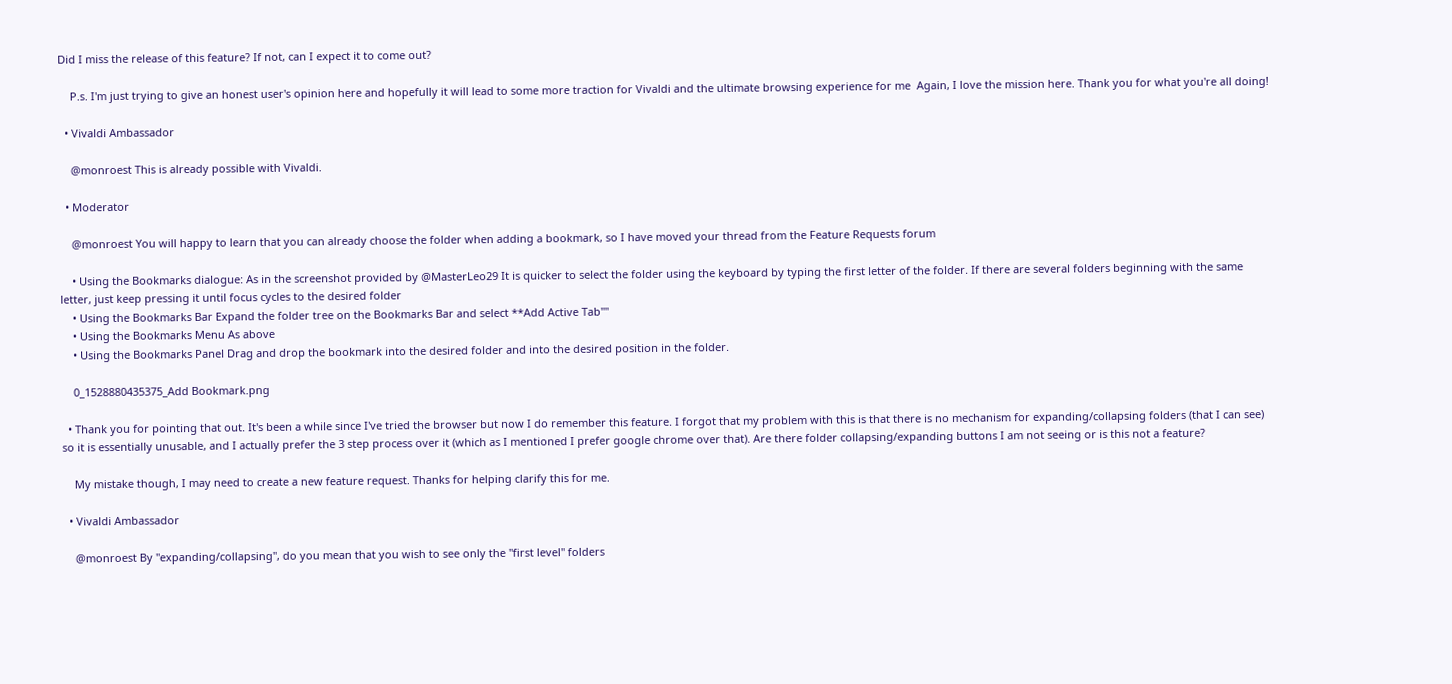Did I miss the release of this feature? If not, can I expect it to come out?

    P.s. I'm just trying to give an honest user's opinion here and hopefully it will lead to some more traction for Vivaldi and the ultimate browsing experience for me  Again, I love the mission here. Thank you for what you're all doing!

  • Vivaldi Ambassador

    @monroest This is already possible with Vivaldi.

  • Moderator

    @monroest You will happy to learn that you can already choose the folder when adding a bookmark, so I have moved your thread from the Feature Requests forum

    • Using the Bookmarks dialogue: As in the screenshot provided by @MasterLeo29 It is quicker to select the folder using the keyboard by typing the first letter of the folder. If there are several folders beginning with the same letter, just keep pressing it until focus cycles to the desired folder
    • Using the Bookmarks Bar Expand the folder tree on the Bookmarks Bar and select **Add Active Tab""
    • Using the Bookmarks Menu As above
    • Using the Bookmarks Panel Drag and drop the bookmark into the desired folder and into the desired position in the folder.

    0_1528880435375_Add Bookmark.png

  • Thank you for pointing that out. It's been a while since I've tried the browser but now I do remember this feature. I forgot that my problem with this is that there is no mechanism for expanding/collapsing folders (that I can see) so it is essentially unusable, and I actually prefer the 3 step process over it (which as I mentioned I prefer google chrome over that). Are there folder collapsing/expanding buttons I am not seeing or is this not a feature?

    My mistake though, I may need to create a new feature request. Thanks for helping clarify this for me.

  • Vivaldi Ambassador

    @monroest By "expanding/collapsing", do you mean that you wish to see only the "first level" folders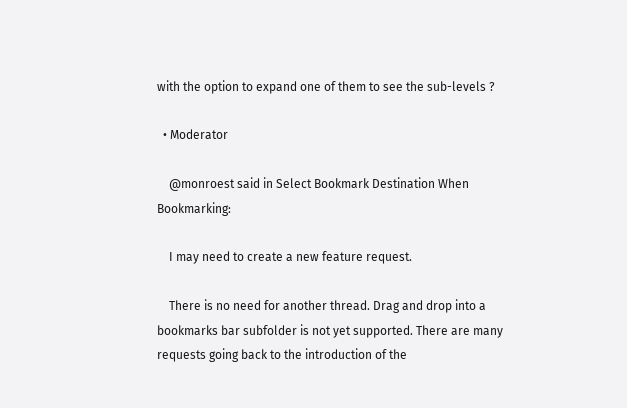with the option to expand one of them to see the sub-levels ?

  • Moderator

    @monroest said in Select Bookmark Destination When Bookmarking:

    I may need to create a new feature request.

    There is no need for another thread. Drag and drop into a bookmarks bar subfolder is not yet supported. There are many requests going back to the introduction of the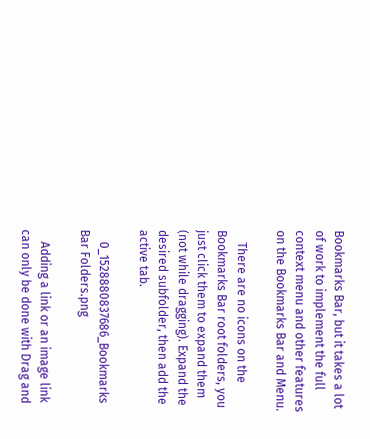Bookmarks Bar, but it takes a lot of work to implement the full context menu and other features on the Bookmarks Bar and Menu.

    There are no icons on the Bookmarks Bar root folders, you just click them to expand them (not while dragging). Expand the desired subfolder, then add the active tab.

    0_1528880837686_Bookmarks Bar Folders.png

    Adding a link or an image link can only be done with Drag and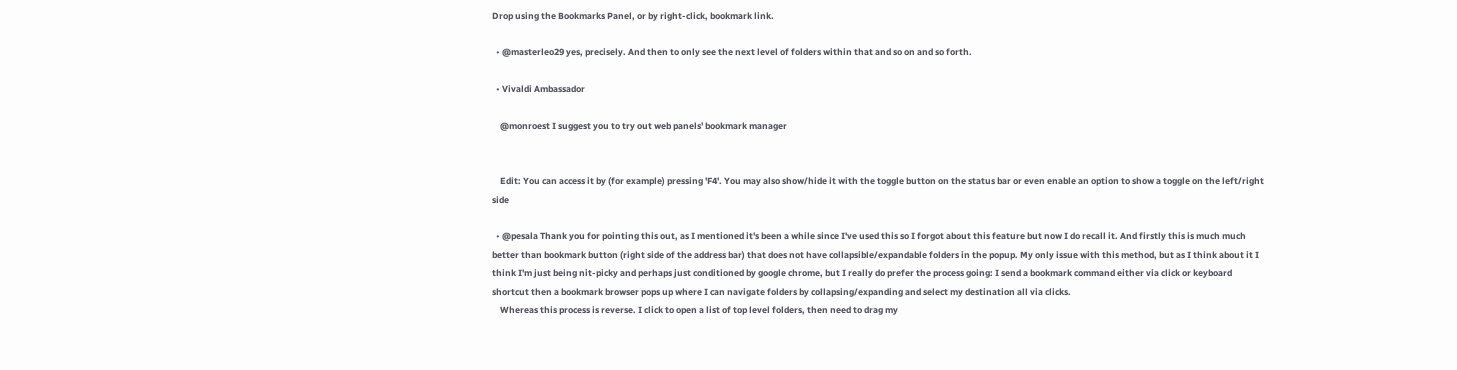Drop using the Bookmarks Panel, or by right-click, bookmark link.

  • @masterleo29 yes, precisely. And then to only see the next level of folders within that and so on and so forth.

  • Vivaldi Ambassador

    @monroest I suggest you to try out web panels' bookmark manager


    Edit: You can access it by (for example) pressing 'F4'. You may also show/hide it with the toggle button on the status bar or even enable an option to show a toggle on the left/right side

  • @pesala Thank you for pointing this out, as I mentioned it's been a while since I've used this so I forgot about this feature but now I do recall it. And firstly this is much much better than bookmark button (right side of the address bar) that does not have collapsible/expandable folders in the popup. My only issue with this method, but as I think about it I think I'm just being nit-picky and perhaps just conditioned by google chrome, but I really do prefer the process going: I send a bookmark command either via click or keyboard shortcut then a bookmark browser pops up where I can navigate folders by collapsing/expanding and select my destination all via clicks.
    Whereas this process is reverse. I click to open a list of top level folders, then need to drag my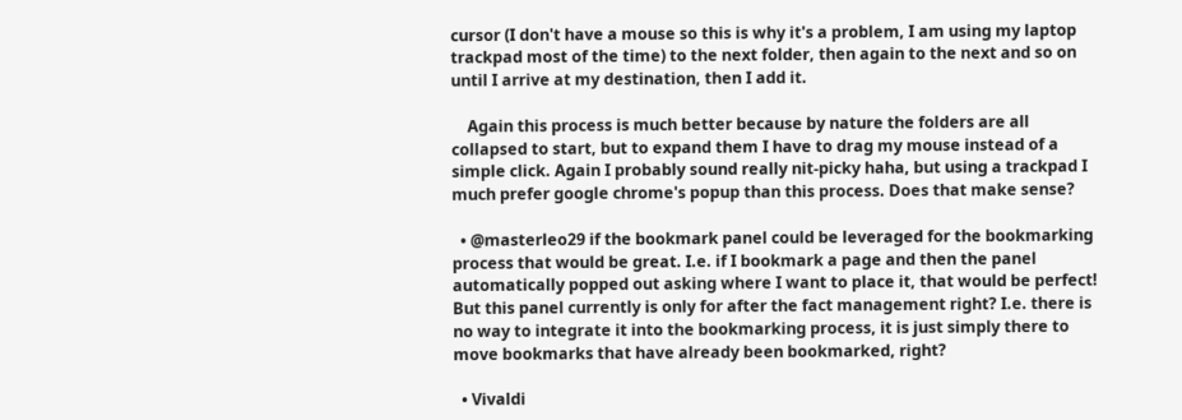cursor (I don't have a mouse so this is why it's a problem, I am using my laptop trackpad most of the time) to the next folder, then again to the next and so on until I arrive at my destination, then I add it.

    Again this process is much better because by nature the folders are all collapsed to start, but to expand them I have to drag my mouse instead of a simple click. Again I probably sound really nit-picky haha, but using a trackpad I much prefer google chrome's popup than this process. Does that make sense?

  • @masterleo29 if the bookmark panel could be leveraged for the bookmarking process that would be great. I.e. if I bookmark a page and then the panel automatically popped out asking where I want to place it, that would be perfect! But this panel currently is only for after the fact management right? I.e. there is no way to integrate it into the bookmarking process, it is just simply there to move bookmarks that have already been bookmarked, right?

  • Vivaldi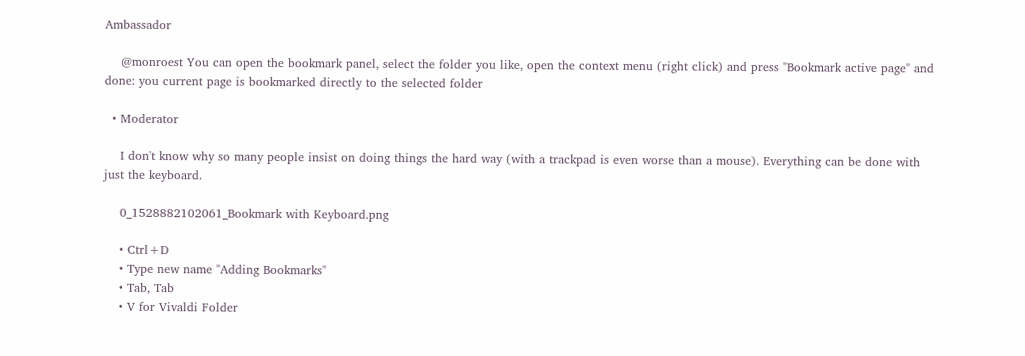Ambassador

    @monroest You can open the bookmark panel, select the folder you like, open the context menu (right click) and press "Bookmark active page" and done: you current page is bookmarked directly to the selected folder

  • Moderator

    I don't know why so many people insist on doing things the hard way (with a trackpad is even worse than a mouse). Everything can be done with just the keyboard.

    0_1528882102061_Bookmark with Keyboard.png

    • Ctrl+D
    • Type new name "Adding Bookmarks"
    • Tab, Tab
    • V for Vivaldi Folder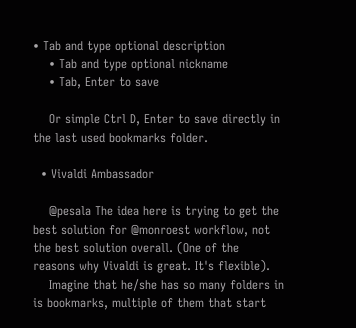• Tab and type optional description
    • Tab and type optional nickname
    • Tab, Enter to save

    Or simple Ctrl D, Enter to save directly in the last used bookmarks folder.

  • Vivaldi Ambassador

    @pesala The idea here is trying to get the best solution for @monroest workflow, not the best solution overall. (One of the reasons why Vivaldi is great. It's flexible).
    Imagine that he/she has so many folders in is bookmarks, multiple of them that start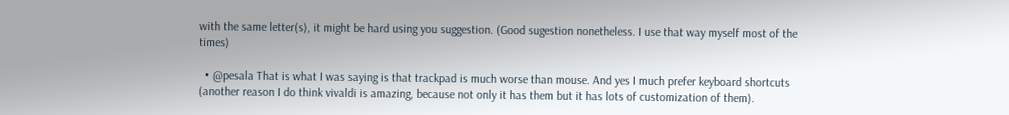with the same letter(s), it might be hard using you suggestion. (Good sugestion nonetheless. I use that way myself most of the times)

  • @pesala That is what I was saying is that trackpad is much worse than mouse. And yes I much prefer keyboard shortcuts (another reason I do think vivaldi is amazing, because not only it has them but it has lots of customization of them).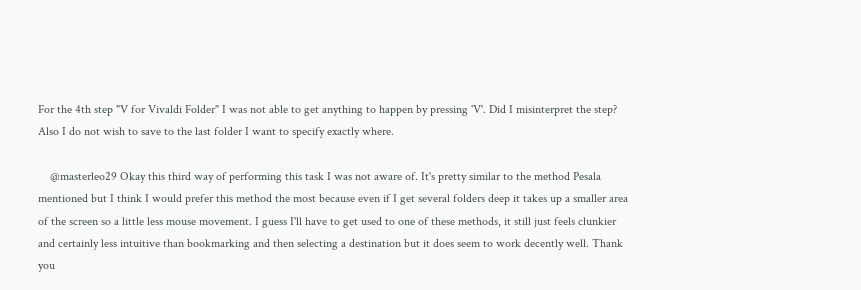For the 4th step "V for Vivaldi Folder" I was not able to get anything to happen by pressing 'V'. Did I misinterpret the step? Also I do not wish to save to the last folder I want to specify exactly where.

    @masterleo29 Okay this third way of performing this task I was not aware of. It's pretty similar to the method Pesala mentioned but I think I would prefer this method the most because even if I get several folders deep it takes up a smaller area of the screen so a little less mouse movement. I guess I'll have to get used to one of these methods, it still just feels clunkier and certainly less intuitive than bookmarking and then selecting a destination but it does seem to work decently well. Thank you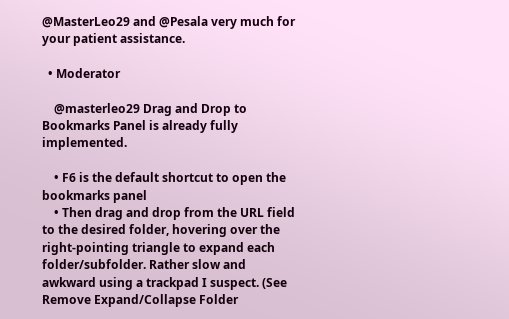@MasterLeo29 and @Pesala very much for your patient assistance.

  • Moderator

    @masterleo29 Drag and Drop to Bookmarks Panel is already fully implemented.

    • F6 is the default shortcut to open the bookmarks panel
    • Then drag and drop from the URL field to the desired folder, hovering over the right-pointing triangle to expand each folder/subfolder. Rather slow and awkward using a trackpad I suspect. (See Remove Expand/Collapse Folder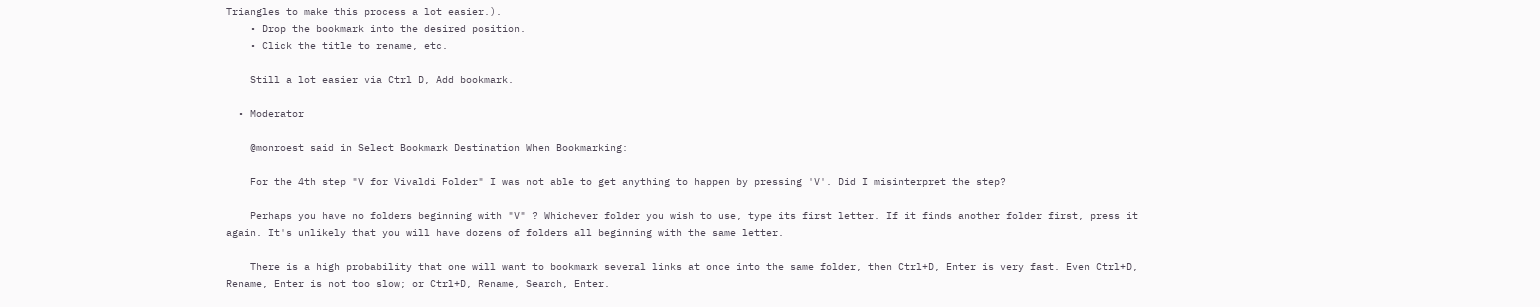Triangles to make this process a lot easier.).
    • Drop the bookmark into the desired position.
    • Click the title to rename, etc.

    Still a lot easier via Ctrl D, Add bookmark.

  • Moderator

    @monroest said in Select Bookmark Destination When Bookmarking:

    For the 4th step "V for Vivaldi Folder" I was not able to get anything to happen by pressing 'V'. Did I misinterpret the step?

    Perhaps you have no folders beginning with "V" ? Whichever folder you wish to use, type its first letter. If it finds another folder first, press it again. It's unlikely that you will have dozens of folders all beginning with the same letter.

    There is a high probability that one will want to bookmark several links at once into the same folder, then Ctrl+D, Enter is very fast. Even Ctrl+D, Rename, Enter is not too slow; or Ctrl+D, Rename, Search, Enter.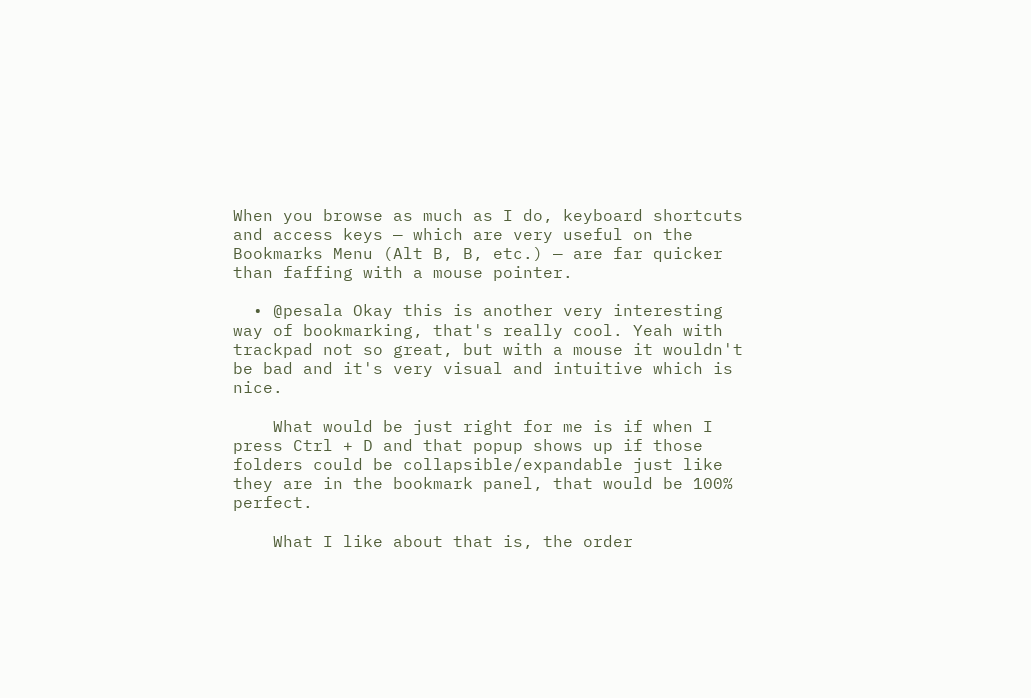When you browse as much as I do, keyboard shortcuts and access keys — which are very useful on the Bookmarks Menu (Alt B, B, etc.) — are far quicker than faffing with a mouse pointer.

  • @pesala Okay this is another very interesting way of bookmarking, that's really cool. Yeah with trackpad not so great, but with a mouse it wouldn't be bad and it's very visual and intuitive which is nice.

    What would be just right for me is if when I press Ctrl + D and that popup shows up if those folders could be collapsible/expandable just like they are in the bookmark panel, that would be 100% perfect.

    What I like about that is, the order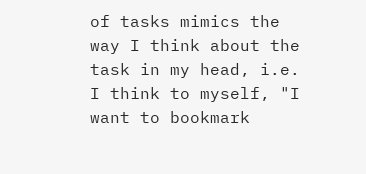of tasks mimics the way I think about the task in my head, i.e. I think to myself, "I want to bookmark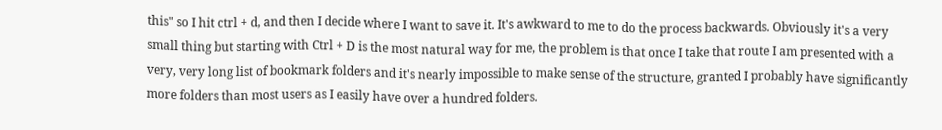this" so I hit ctrl + d, and then I decide where I want to save it. It's awkward to me to do the process backwards. Obviously it's a very small thing but starting with Ctrl + D is the most natural way for me, the problem is that once I take that route I am presented with a very, very long list of bookmark folders and it's nearly impossible to make sense of the structure, granted I probably have significantly more folders than most users as I easily have over a hundred folders.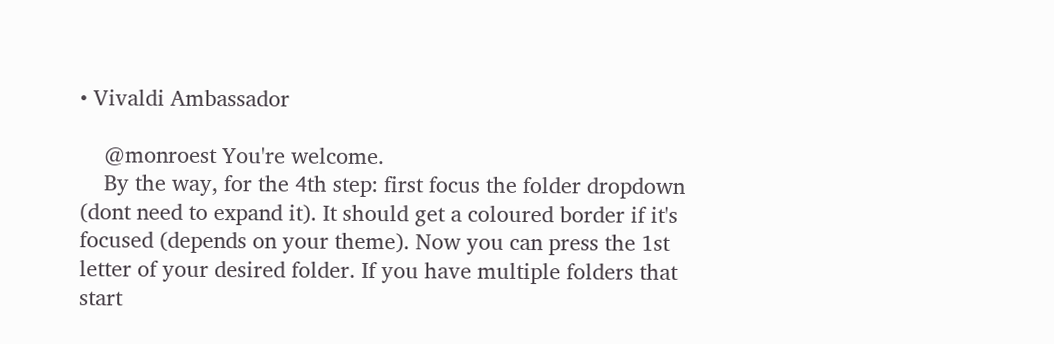• Vivaldi Ambassador

    @monroest You're welcome.
    By the way, for the 4th step: first focus the folder dropdown (dont need to expand it). It should get a coloured border if it's focused (depends on your theme). Now you can press the 1st letter of your desired folder. If you have multiple folders that start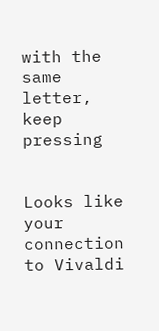with the same letter, keep pressing


Looks like your connection to Vivaldi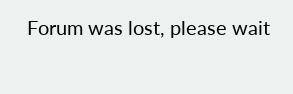Forum was lost, please wait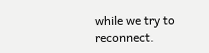while we try to reconnect.